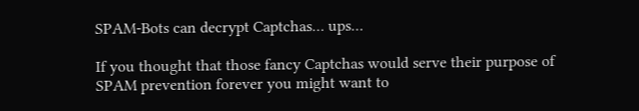SPAM-Bots can decrypt Captchas… ups…

If you thought that those fancy Captchas would serve their purpose of SPAM prevention forever you might want to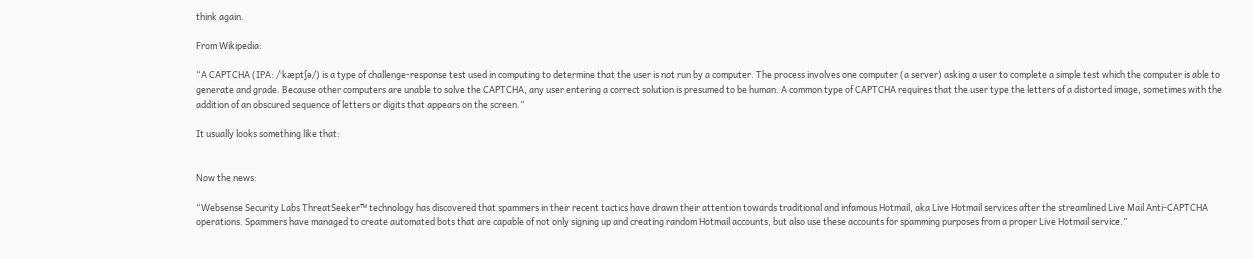think again.

From Wikipedia:

“A CAPTCHA (IPA: /ˈkæptʃə/) is a type of challenge-response test used in computing to determine that the user is not run by a computer. The process involves one computer (a server) asking a user to complete a simple test which the computer is able to generate and grade. Because other computers are unable to solve the CAPTCHA, any user entering a correct solution is presumed to be human. A common type of CAPTCHA requires that the user type the letters of a distorted image, sometimes with the addition of an obscured sequence of letters or digits that appears on the screen.”

It usually looks something like that:


Now the news:

“Websense Security Labs ThreatSeeker™ technology has discovered that spammers in their recent tactics have drawn their attention towards traditional and infamous Hotmail, aka Live Hotmail services after the streamlined Live Mail Anti-CAPTCHA operations. Spammers have managed to create automated bots that are capable of not only signing up and creating random Hotmail accounts, but also use these accounts for spamming purposes from a proper Live Hotmail service.”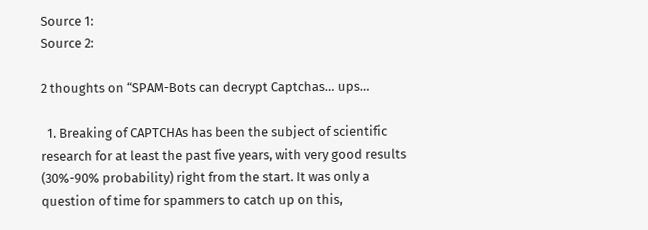Source 1:
Source 2:

2 thoughts on “SPAM-Bots can decrypt Captchas… ups…

  1. Breaking of CAPTCHAs has been the subject of scientific research for at least the past five years, with very good results (30%-90% probability) right from the start. It was only a question of time for spammers to catch up on this,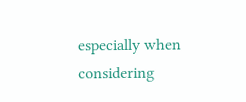especially when considering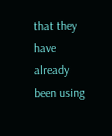that they have already been using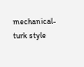mechanical-turk style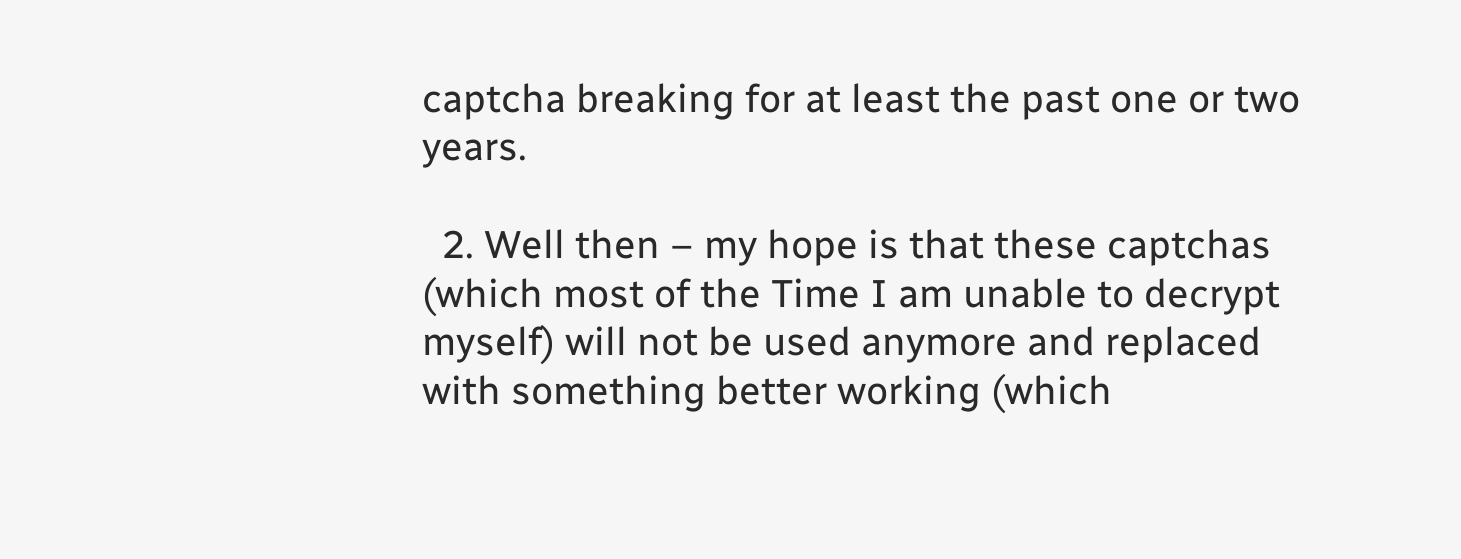captcha breaking for at least the past one or two years.

  2. Well then – my hope is that these captchas (which most of the Time I am unable to decrypt myself) will not be used anymore and replaced with something better working (which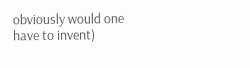obviously would one have to invent)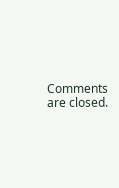Comments are closed.